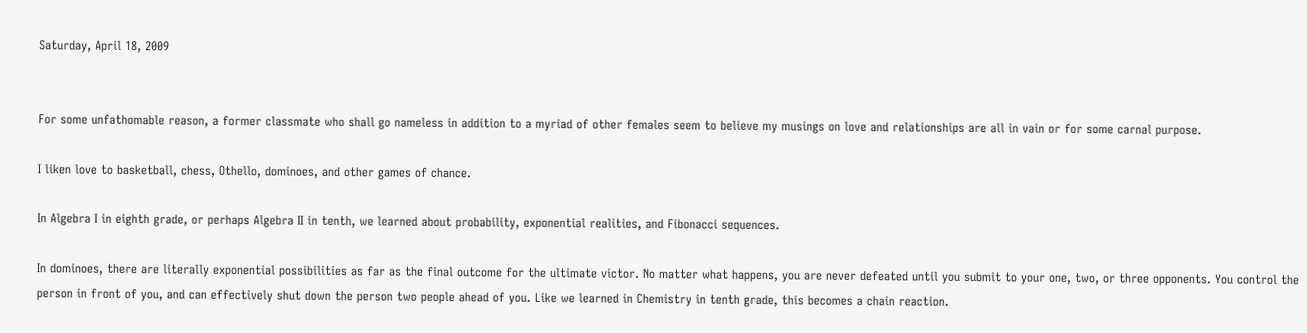Saturday, April 18, 2009


For some unfathomable reason, a former classmate who shall go nameless in addition to a myriad of other females seem to believe my musings on love and relationships are all in vain or for some carnal purpose.

I liken love to basketball, chess, Othello, dominoes, and other games of chance.

In Algebra I in eighth grade, or perhaps Algebra II in tenth, we learned about probability, exponential realities, and Fibonacci sequences.

In dominoes, there are literally exponential possibilities as far as the final outcome for the ultimate victor. No matter what happens, you are never defeated until you submit to your one, two, or three opponents. You control the person in front of you, and can effectively shut down the person two people ahead of you. Like we learned in Chemistry in tenth grade, this becomes a chain reaction.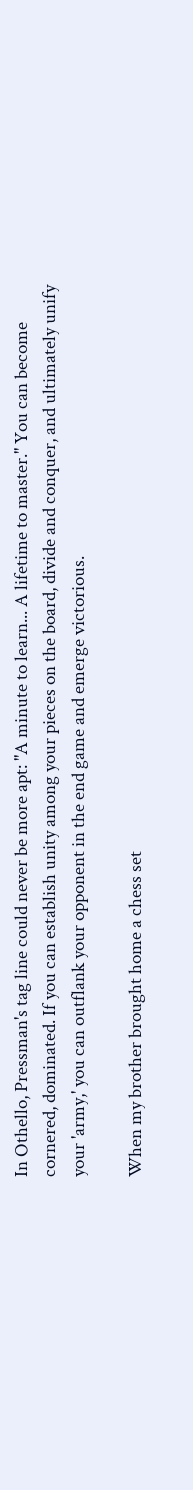In Othello, Pressman's tag line could never be more apt: "A minute to learn... A lifetime to master." You can become cornered, dominated. If you can establish unity among your pieces on the board, divide and conquer, and ultimately unify your 'army,' you can outflank your opponent in the end game and emerge victorious.

When my brother brought home a chess set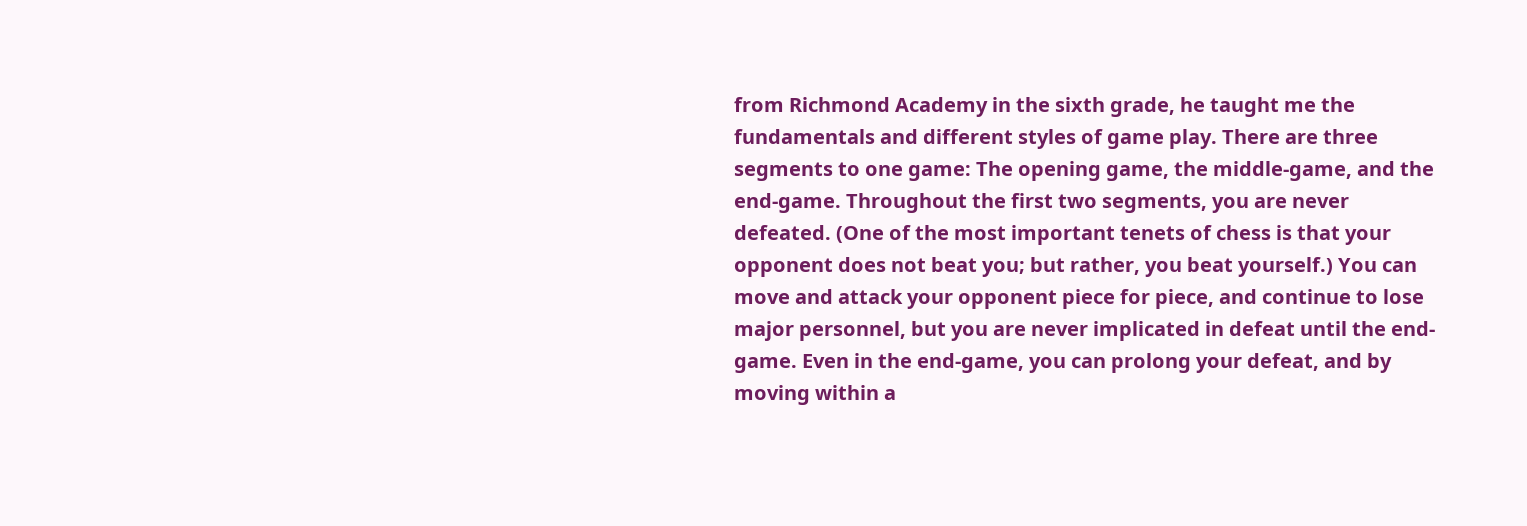from Richmond Academy in the sixth grade, he taught me the fundamentals and different styles of game play. There are three segments to one game: The opening game, the middle-game, and the end-game. Throughout the first two segments, you are never defeated. (One of the most important tenets of chess is that your opponent does not beat you; but rather, you beat yourself.) You can move and attack your opponent piece for piece, and continue to lose major personnel, but you are never implicated in defeat until the end-game. Even in the end-game, you can prolong your defeat, and by moving within a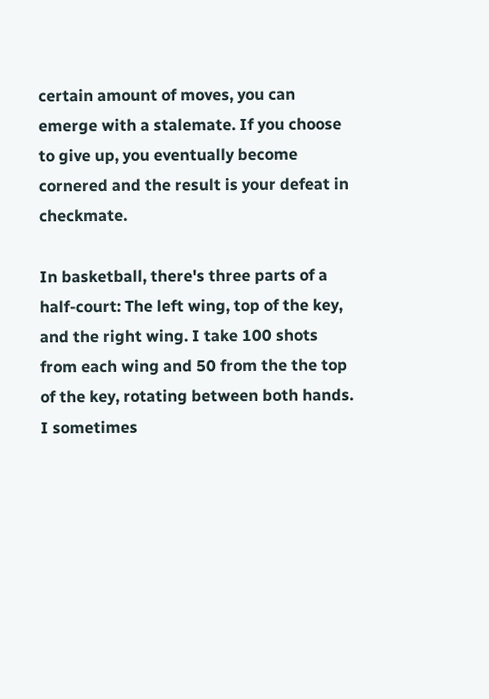certain amount of moves, you can emerge with a stalemate. If you choose to give up, you eventually become cornered and the result is your defeat in checkmate.

In basketball, there's three parts of a half-court: The left wing, top of the key, and the right wing. I take 100 shots from each wing and 50 from the the top of the key, rotating between both hands. I sometimes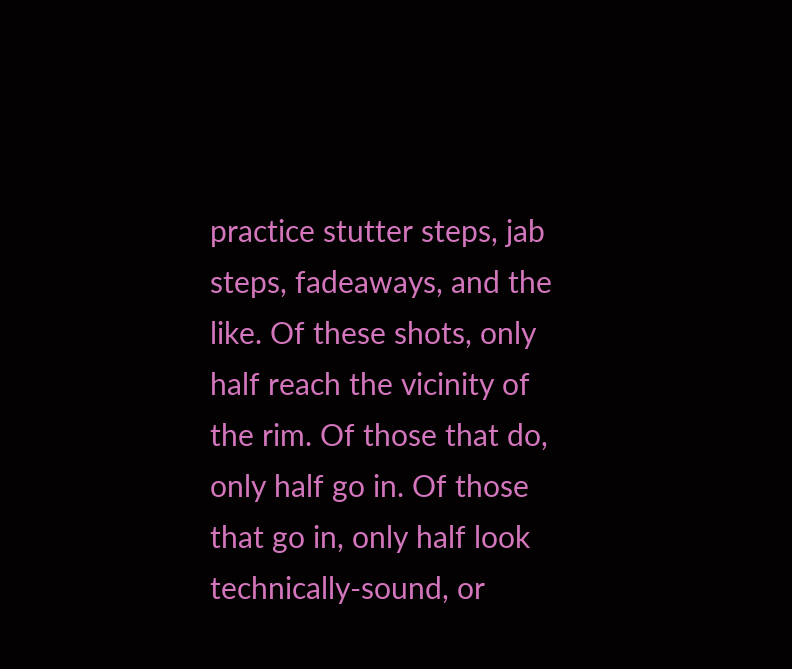practice stutter steps, jab steps, fadeaways, and the like. Of these shots, only half reach the vicinity of the rim. Of those that do, only half go in. Of those that go in, only half look technically-sound, or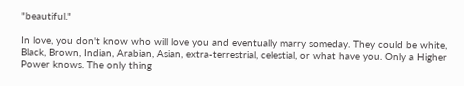"beautiful."

In love, you don't know who will love you and eventually marry someday. They could be white, Black, Brown, Indian, Arabian, Asian, extra-terrestrial, celestial, or what have you. Only a Higher Power knows. The only thing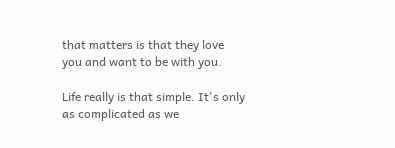that matters is that they love you and want to be with you.

Life really is that simple. It's only as complicated as we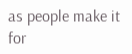as people make it for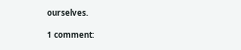ourselves.

1 comment: